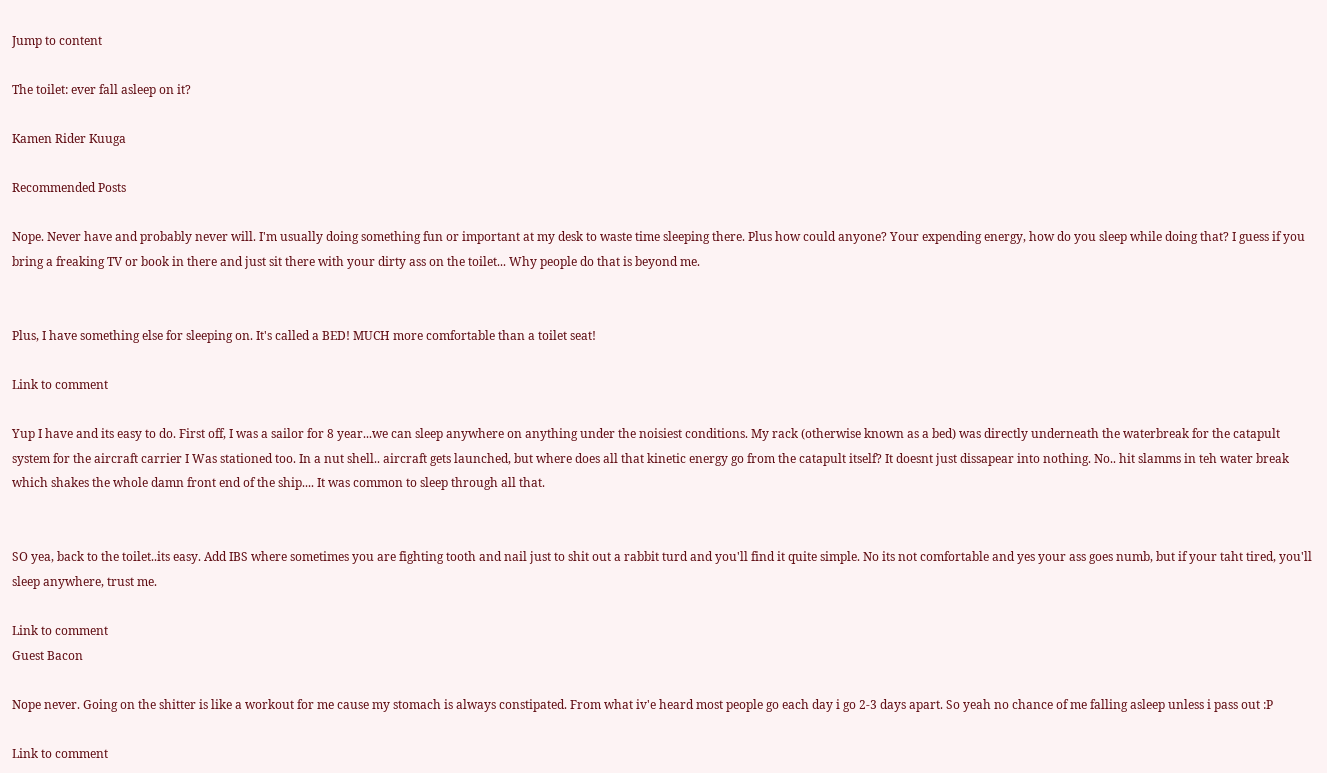Jump to content

The toilet: ever fall asleep on it?

Kamen Rider Kuuga

Recommended Posts

Nope. Never have and probably never will. I'm usually doing something fun or important at my desk to waste time sleeping there. Plus how could anyone? Your expending energy, how do you sleep while doing that? I guess if you bring a freaking TV or book in there and just sit there with your dirty ass on the toilet... Why people do that is beyond me.


Plus, I have something else for sleeping on. It's called a BED! MUCH more comfortable than a toilet seat!

Link to comment

Yup I have and its easy to do. First off, I was a sailor for 8 year...we can sleep anywhere on anything under the noisiest conditions. My rack (otherwise known as a bed) was directly underneath the waterbreak for the catapult system for the aircraft carrier I Was stationed too. In a nut shell.. aircraft gets launched, but where does all that kinetic energy go from the catapult itself? It doesnt just dissapear into nothing. No.. hit slamms in teh water break which shakes the whole damn front end of the ship.... It was common to sleep through all that.


SO yea, back to the toilet..its easy. Add IBS where sometimes you are fighting tooth and nail just to shit out a rabbit turd and you'll find it quite simple. No its not comfortable and yes your ass goes numb, but if your taht tired, you'll sleep anywhere, trust me.

Link to comment
Guest Bacon

Nope never. Going on the shitter is like a workout for me cause my stomach is always constipated. From what iv'e heard most people go each day i go 2-3 days apart. So yeah no chance of me falling asleep unless i pass out :P

Link to comment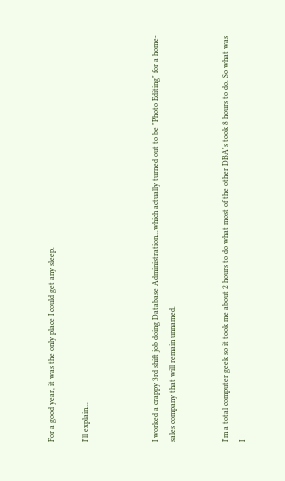For a good year, it was the only place I could get any sleep.

I'll explain...



I worked a crappy 3rd shift job doing Database Administration...which actually turned out to be "Photo Editing" for a home-sales company that will remain unnamed.


I'm a total computer geek so it took me about 2 hours to do what most of the other DBA's took 8 hours to do. So what was I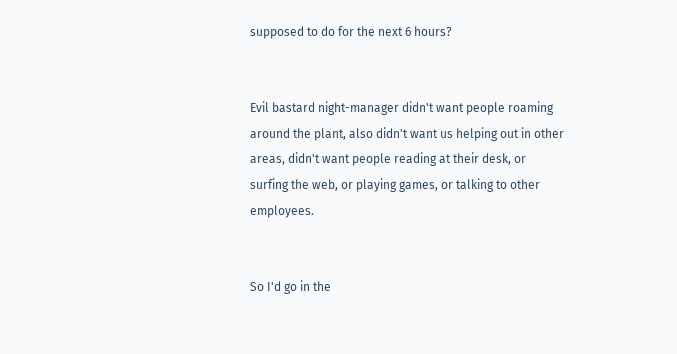supposed to do for the next 6 hours?


Evil bastard night-manager didn't want people roaming around the plant, also didn't want us helping out in other areas, didn't want people reading at their desk, or surfing the web, or playing games, or talking to other employees.


So I'd go in the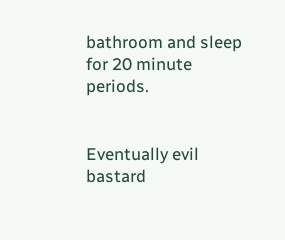bathroom and sleep for 20 minute periods.


Eventually evil bastard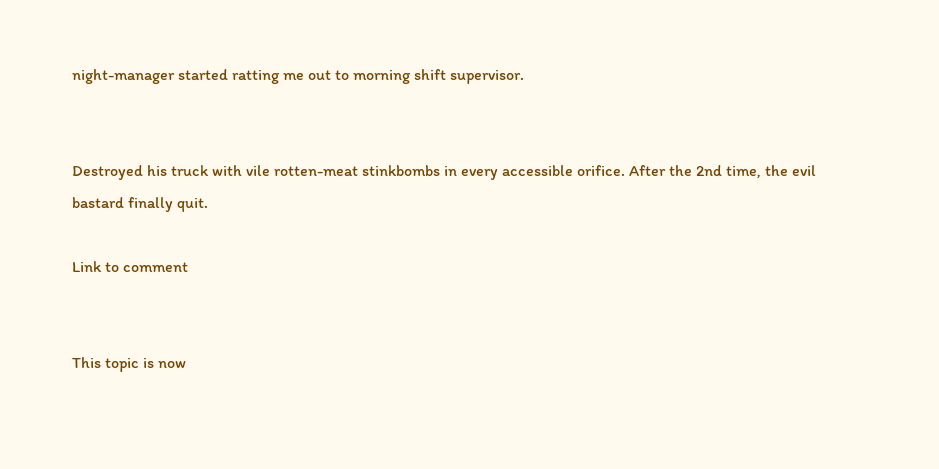night-manager started ratting me out to morning shift supervisor.


Destroyed his truck with vile rotten-meat stinkbombs in every accessible orifice. After the 2nd time, the evil bastard finally quit.

Link to comment


This topic is now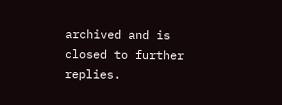archived and is closed to further replies.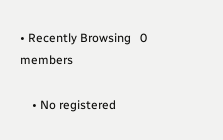• Recently Browsing   0 members

    • No registered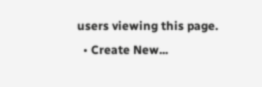users viewing this page.
  • Create New...